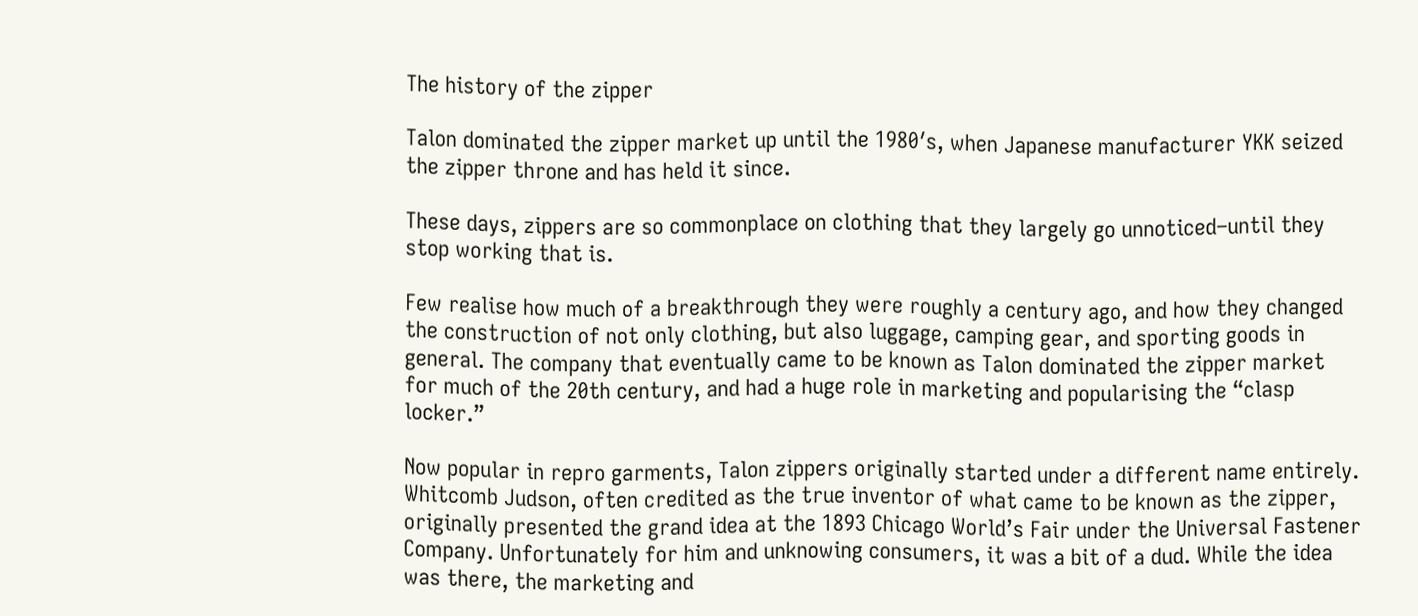The history of the zipper

Talon dominated the zipper market up until the 1980′s, when Japanese manufacturer YKK seized the zipper throne and has held it since.

These days, zippers are so commonplace on clothing that they largely go unnoticed–until they stop working that is.

Few realise how much of a breakthrough they were roughly a century ago, and how they changed the construction of not only clothing, but also luggage, camping gear, and sporting goods in general. The company that eventually came to be known as Talon dominated the zipper market for much of the 20th century, and had a huge role in marketing and popularising the “clasp locker.”

Now popular in repro garments, Talon zippers originally started under a different name entirely. Whitcomb Judson, often credited as the true inventor of what came to be known as the zipper, originally presented the grand idea at the 1893 Chicago World’s Fair under the Universal Fastener Company. Unfortunately for him and unknowing consumers, it was a bit of a dud. While the idea was there, the marketing and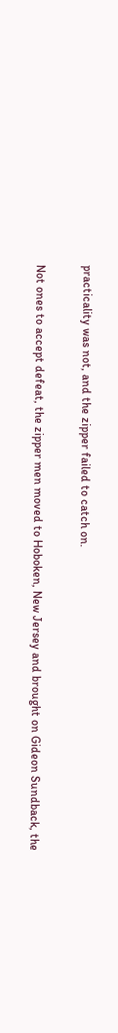practicality was not, and the zipper failed to catch on.

Not ones to accept defeat, the zipper men moved to Hoboken, New Jersey and brought on Gideon Sundback, the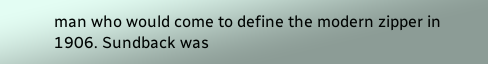man who would come to define the modern zipper in 1906. Sundback was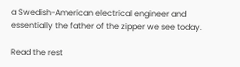a Swedish-American electrical engineer and essentially the father of the zipper we see today.

Read the rest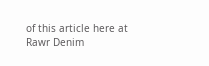of this article here at Rawr Denim